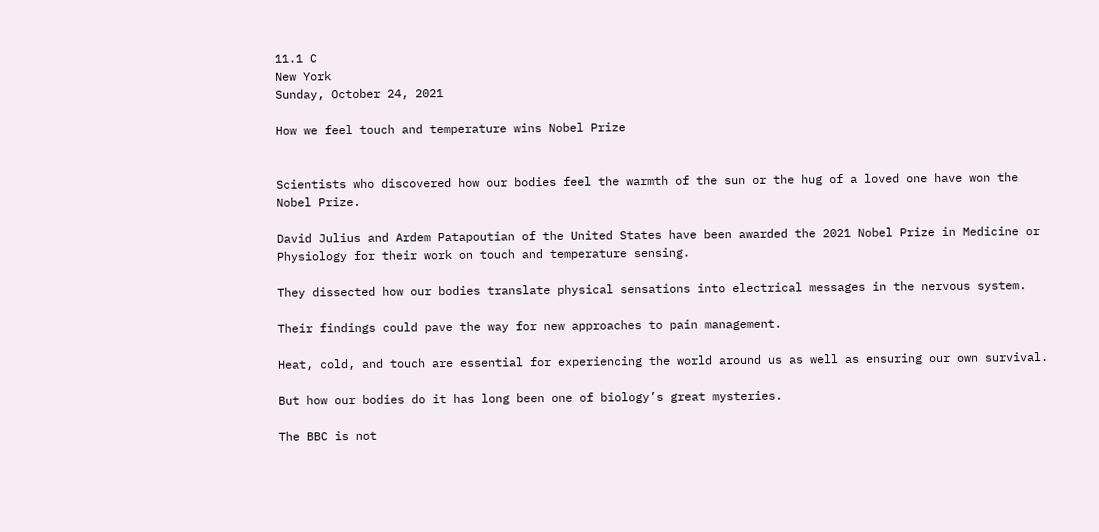11.1 C
New York
Sunday, October 24, 2021

How we feel touch and temperature wins Nobel Prize


Scientists who discovered how our bodies feel the warmth of the sun or the hug of a loved one have won the Nobel Prize.

David Julius and Ardem Patapoutian of the United States have been awarded the 2021 Nobel Prize in Medicine or Physiology for their work on touch and temperature sensing.

They dissected how our bodies translate physical sensations into electrical messages in the nervous system.

Their findings could pave the way for new approaches to pain management.

Heat, cold, and touch are essential for experiencing the world around us as well as ensuring our own survival.

But how our bodies do it has long been one of biology’s great mysteries.

The BBC is not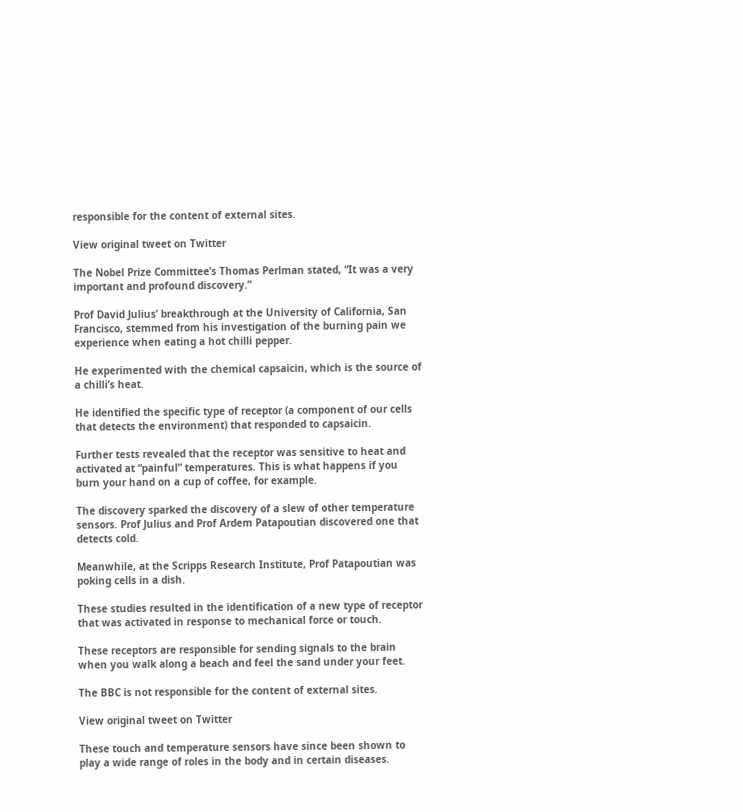responsible for the content of external sites.

View original tweet on Twitter

The Nobel Prize Committee’s Thomas Perlman stated, “It was a very important and profound discovery.”

Prof David Julius’ breakthrough at the University of California, San Francisco, stemmed from his investigation of the burning pain we experience when eating a hot chilli pepper.

He experimented with the chemical capsaicin, which is the source of a chilli’s heat.

He identified the specific type of receptor (a component of our cells that detects the environment) that responded to capsaicin.

Further tests revealed that the receptor was sensitive to heat and activated at “painful” temperatures. This is what happens if you burn your hand on a cup of coffee, for example.

The discovery sparked the discovery of a slew of other temperature sensors. Prof Julius and Prof Ardem Patapoutian discovered one that detects cold.

Meanwhile, at the Scripps Research Institute, Prof Patapoutian was poking cells in a dish.

These studies resulted in the identification of a new type of receptor that was activated in response to mechanical force or touch.

These receptors are responsible for sending signals to the brain when you walk along a beach and feel the sand under your feet.

The BBC is not responsible for the content of external sites.

View original tweet on Twitter

These touch and temperature sensors have since been shown to play a wide range of roles in the body and in certain diseases.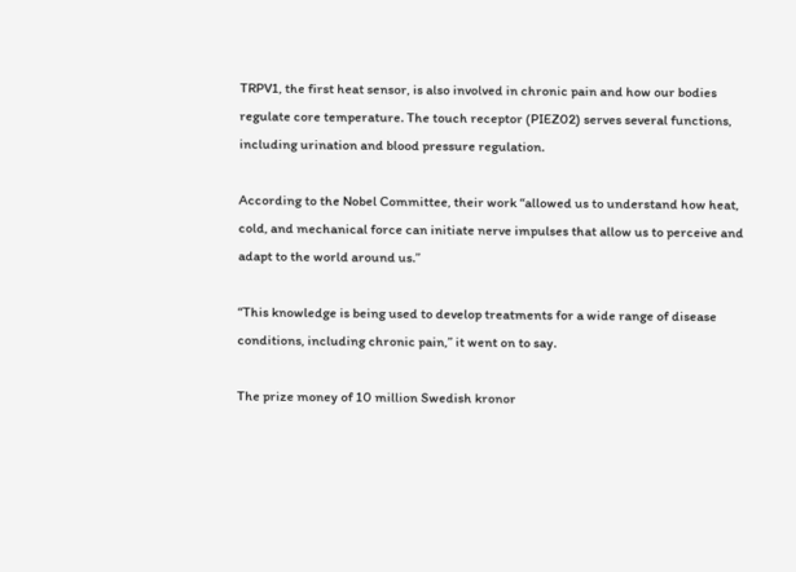TRPV1, the first heat sensor, is also involved in chronic pain and how our bodies regulate core temperature. The touch receptor (PIEZ02) serves several functions, including urination and blood pressure regulation.

According to the Nobel Committee, their work “allowed us to understand how heat, cold, and mechanical force can initiate nerve impulses that allow us to perceive and adapt to the world around us.”

“This knowledge is being used to develop treatments for a wide range of disease conditions, including chronic pain,” it went on to say.

The prize money of 10 million Swedish kronor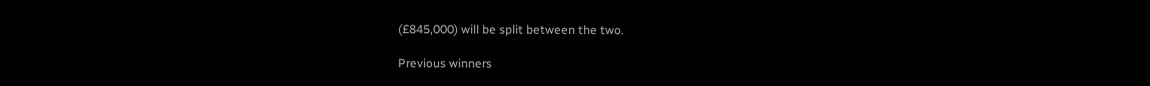(£845,000) will be split between the two.

Previous winners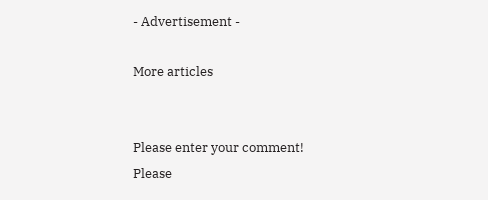- Advertisement -

More articles


Please enter your comment!
Please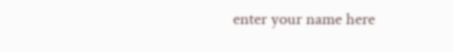enter your name here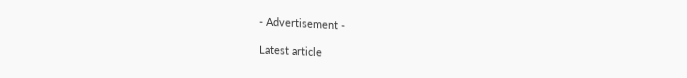- Advertisement -

Latest article